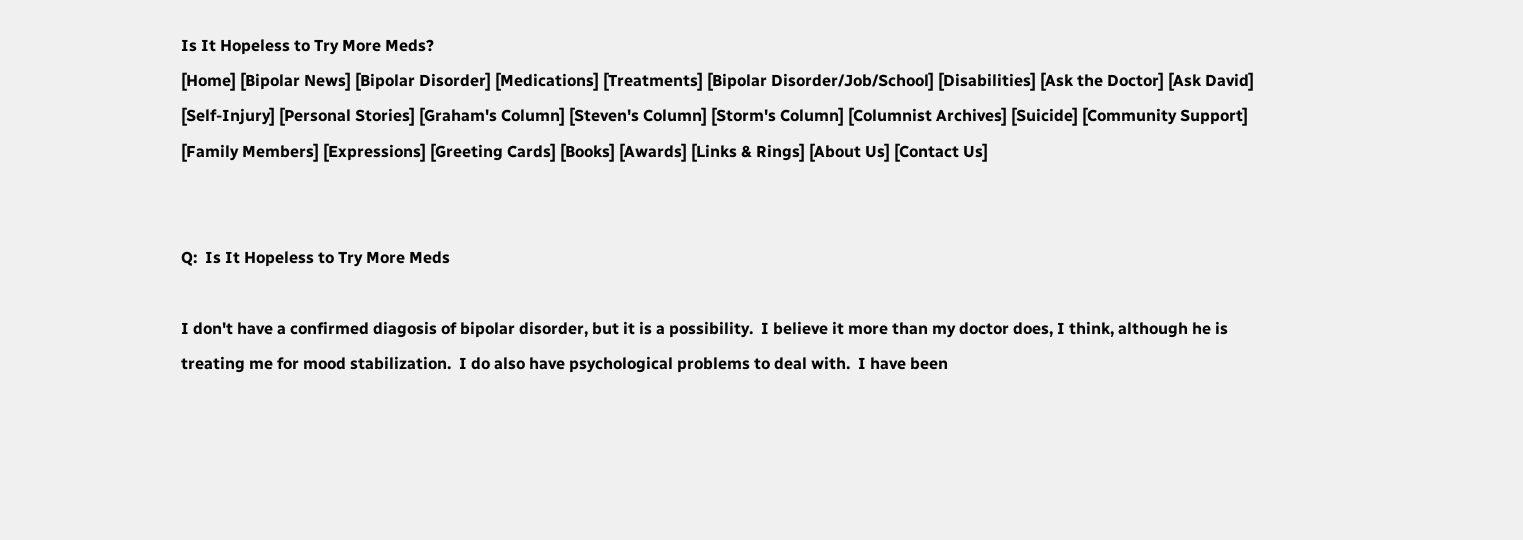Is It Hopeless to Try More Meds?
[Home] [Bipolar News] [Bipolar Disorder] [Medications] [Treatments] [Bipolar Disorder/Job/School] [Disabilities] [Ask the Doctor] [Ask David] [Self-Injury] [Personal Stories] [Graham's Column] [Steven's Column] [Storm's Column] [Columnist Archives] [Suicide] [Community Support] [Family Members] [Expressions] [Greeting Cards] [Books] [Awards] [Links & Rings] [About Us] [Contact Us]


Q:  Is It Hopeless to Try More Meds

I don't have a confirmed diagosis of bipolar disorder, but it is a possibility.  I believe it more than my doctor does, I think, although he is treating me for mood stabilization.  I do also have psychological problems to deal with.  I have been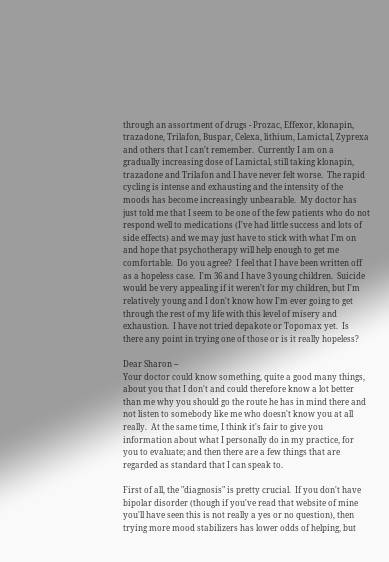through an assortment of drugs - Prozac, Effexor, klonapin, trazadone, Trilafon, Buspar, Celexa, lithium, Lamictal, Zyprexa and others that I can't remember.  Currently I am on a gradually increasing dose of Lamictal, still taking klonapin, trazadone and Trilafon and I have never felt worse.  The rapid cycling is intense and exhausting and the intensity of the moods has become increasingly unbearable.  My doctor has just told me that I seem to be one of the few patients who do not respond well to medications (I've had little success and lots of side effects) and we may just have to stick with what I'm on and hope that psychotherapy will help enough to get me comfortable.  Do you agree?  I feel that I have been written off as a hopeless case.  I'm 36 and I have 3 young children.  Suicide would be very appealing if it weren't for my children, but I'm relatively young and I don't know how I'm ever going to get through the rest of my life with this level of misery and exhaustion.  I have not tried depakote or Topomax yet.  Is there any point in trying one of those or is it really hopeless?

Dear Sharon --
Your doctor could know something, quite a good many things, about you that I don't and could therefore know a lot better than me why you should go the route he has in mind there and not listen to somebody like me who doesn't know you at all really.  At the same time, I think it's fair to give you information about what I personally do in my practice, for you to evaluate; and then there are a few things that are regarded as standard that I can speak to.

First of all, the "diagnosis" is pretty crucial.  If you don't have bipolar disorder (though if you've read that website of mine you'll have seen this is not really a yes or no question), then trying more mood stabilizers has lower odds of helping, but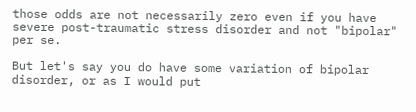those odds are not necessarily zero even if you have severe post-traumatic stress disorder and not "bipolar" per se.

But let's say you do have some variation of bipolar disorder, or as I would put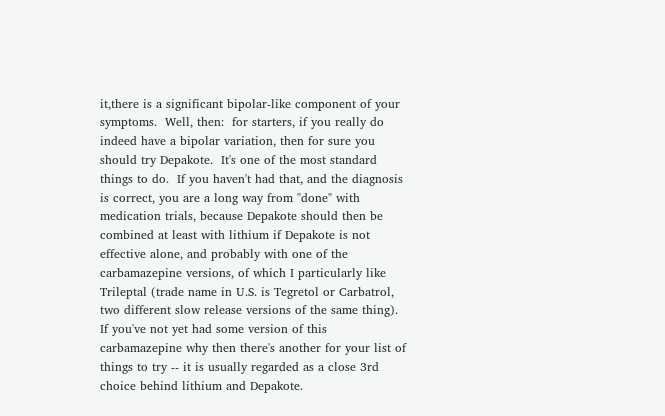it,there is a significant bipolar-like component of your symptoms.  Well, then:  for starters, if you really do indeed have a bipolar variation, then for sure you should try Depakote.  It's one of the most standard things to do.  If you haven't had that, and the diagnosis is correct, you are a long way from "done" with medication trials, because Depakote should then be combined at least with lithium if Depakote is not effective alone, and probably with one of the carbamazepine versions, of which I particularly like Trileptal (trade name in U.S. is Tegretol or Carbatrol, two different slow release versions of the same thing).  If you've not yet had some version of this carbamazepine why then there's another for your list of things to try -- it is usually regarded as a close 3rd choice behind lithium and Depakote.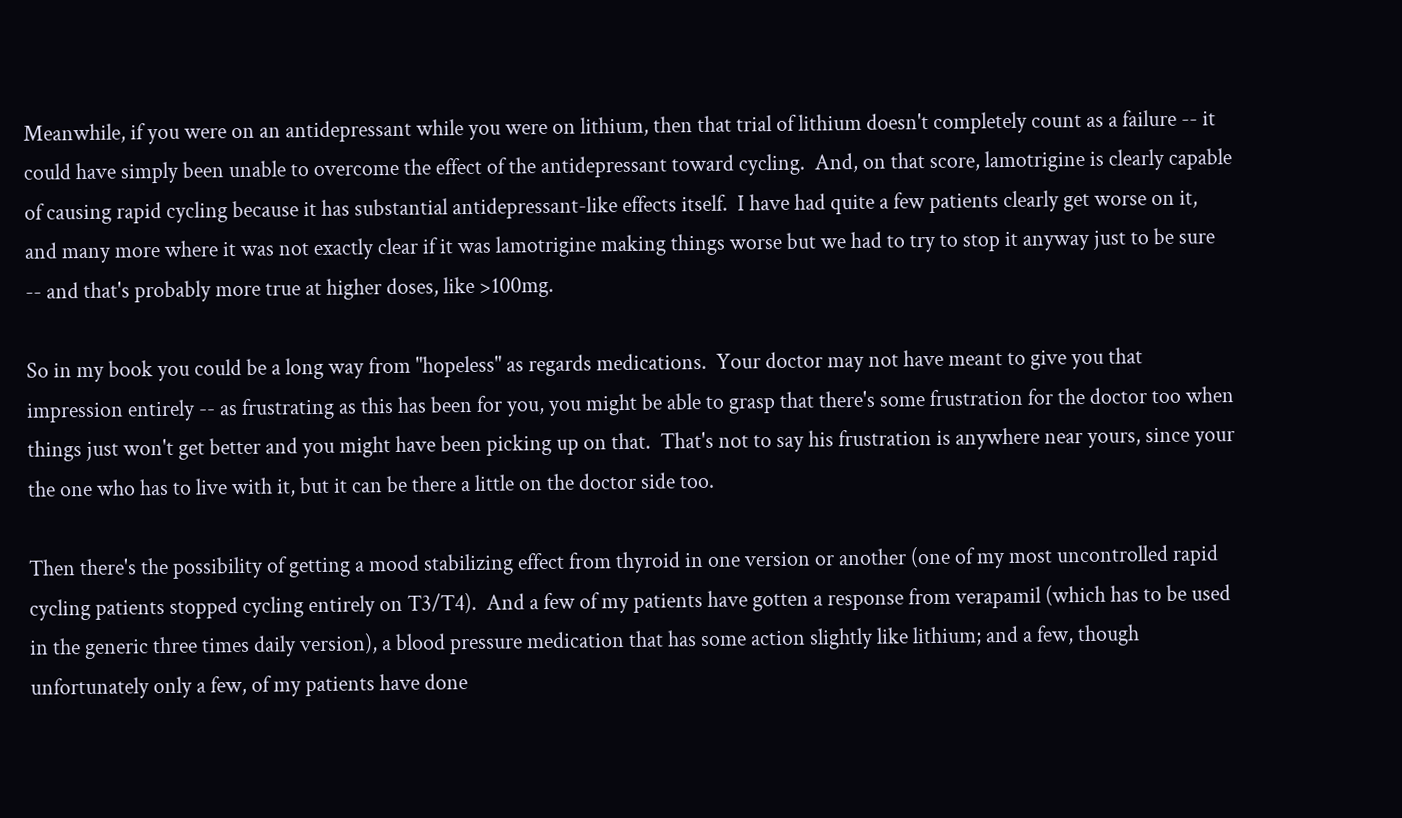Meanwhile, if you were on an antidepressant while you were on lithium, then that trial of lithium doesn't completely count as a failure -- it could have simply been unable to overcome the effect of the antidepressant toward cycling.  And, on that score, lamotrigine is clearly capable of causing rapid cycling because it has substantial antidepressant-like effects itself.  I have had quite a few patients clearly get worse on it, and many more where it was not exactly clear if it was lamotrigine making things worse but we had to try to stop it anyway just to be sure -- and that's probably more true at higher doses, like >100mg.

So in my book you could be a long way from "hopeless" as regards medications.  Your doctor may not have meant to give you that impression entirely -- as frustrating as this has been for you, you might be able to grasp that there's some frustration for the doctor too when things just won't get better and you might have been picking up on that.  That's not to say his frustration is anywhere near yours, since your the one who has to live with it, but it can be there a little on the doctor side too.

Then there's the possibility of getting a mood stabilizing effect from thyroid in one version or another (one of my most uncontrolled rapid cycling patients stopped cycling entirely on T3/T4).  And a few of my patients have gotten a response from verapamil (which has to be used in the generic three times daily version), a blood pressure medication that has some action slightly like lithium; and a few, though unfortunately only a few, of my patients have done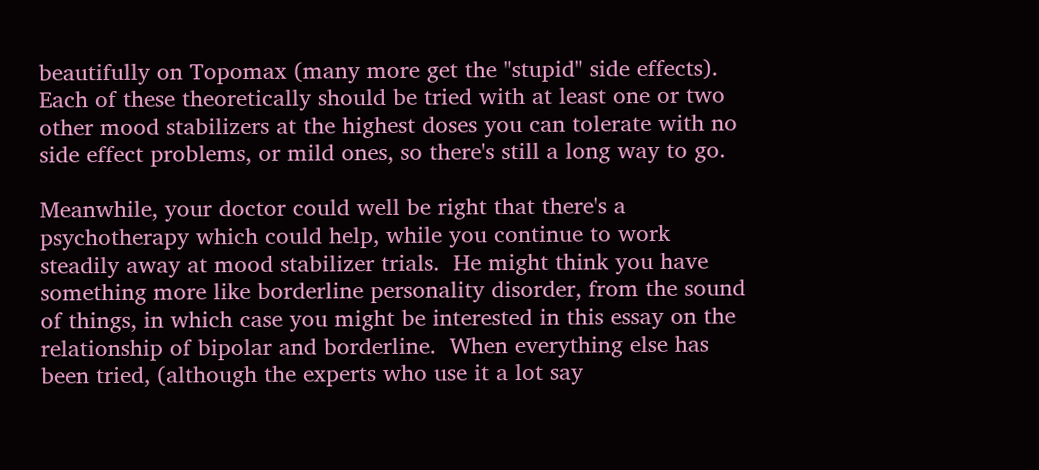beautifully on Topomax (many more get the "stupid" side effects).  Each of these theoretically should be tried with at least one or two other mood stabilizers at the highest doses you can tolerate with no side effect problems, or mild ones, so there's still a long way to go.

Meanwhile, your doctor could well be right that there's a psychotherapy which could help, while you continue to work steadily away at mood stabilizer trials.  He might think you have something more like borderline personality disorder, from the sound of things, in which case you might be interested in this essay on the relationship of bipolar and borderline.  When everything else has been tried, (although the experts who use it a lot say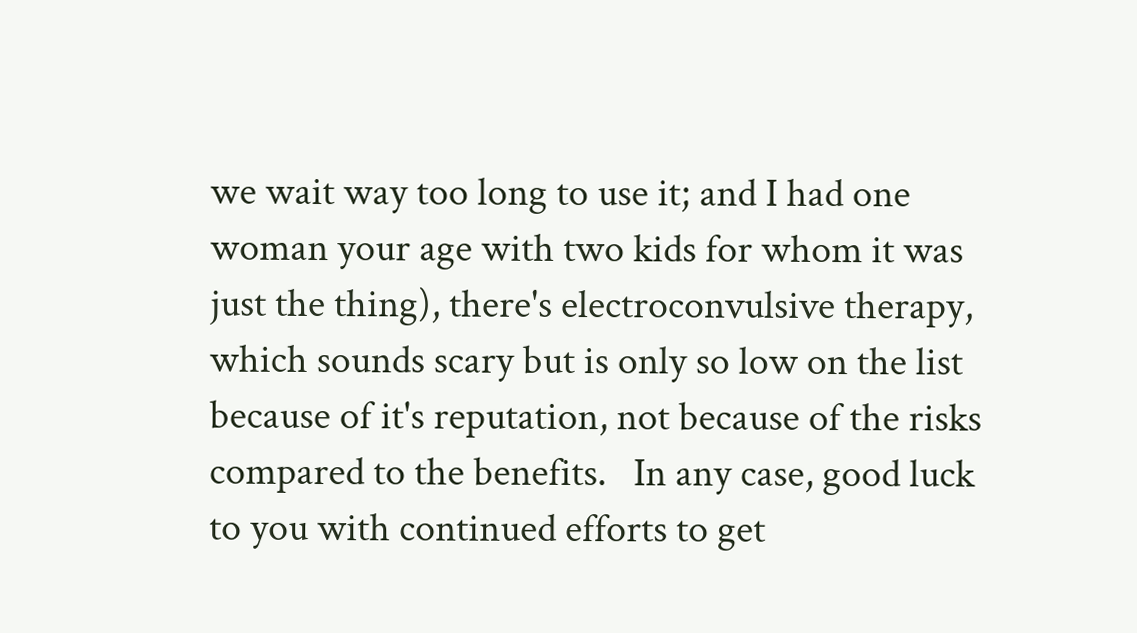we wait way too long to use it; and I had one woman your age with two kids for whom it was just the thing), there's electroconvulsive therapy, which sounds scary but is only so low on the list because of it's reputation, not because of the risks compared to the benefits.   In any case, good luck to you with continued efforts to get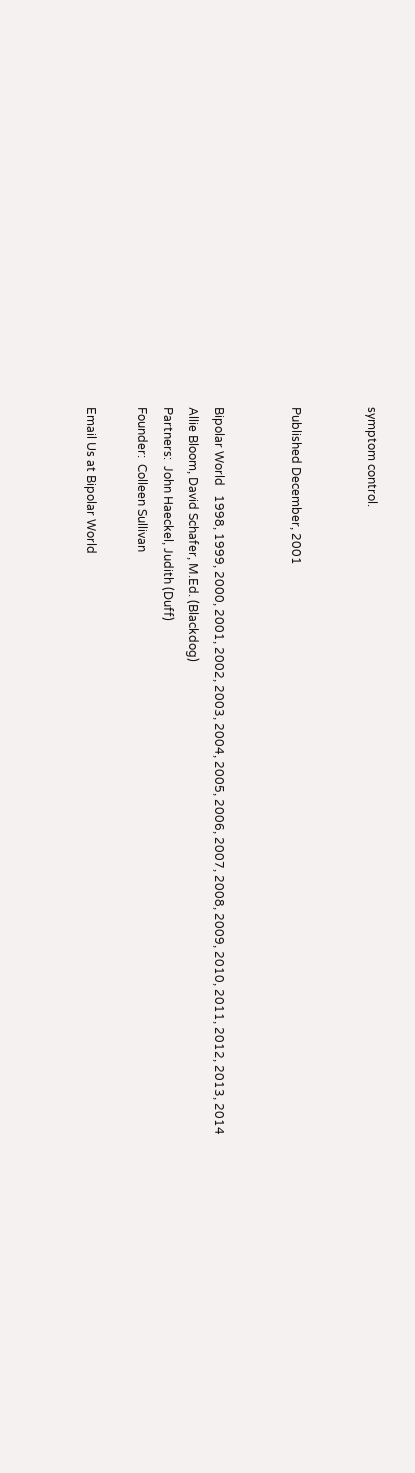symptom control.


Published December, 2001


Bipolar World   1998, 1999, 2000, 2001, 2002, 2003, 2004, 2005, 2006, 2007, 2008, 2009, 2010, 2011, 2012, 2013, 2014
Allie Bloom, David Schafer, M.Ed. (Blackdog)
Partners:  John Haeckel, Judith (Duff)
Founder:  Colleen Sullivan

Email Us at Bipolar World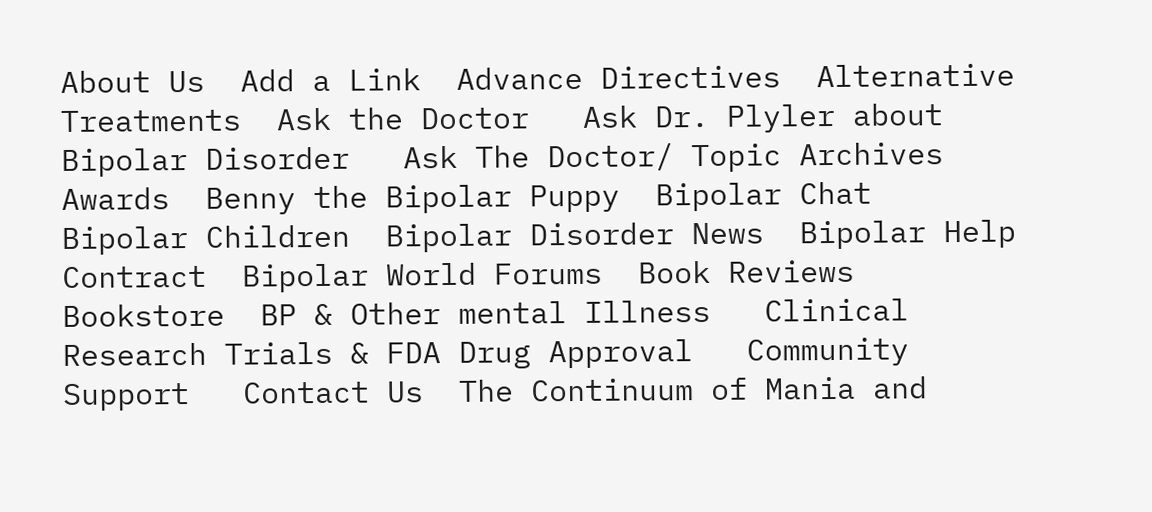About Us  Add a Link  Advance Directives  Alternative Treatments  Ask the Doctor   Ask Dr. Plyler about Bipolar Disorder   Ask The Doctor/ Topic Archives  Awards  Benny the Bipolar Puppy  Bipolar Chat  Bipolar Children  Bipolar Disorder News  Bipolar Help Contract  Bipolar World Forums  Book Reviews  Bookstore  BP & Other mental Illness   Clinical Research Trials & FDA Drug Approval   Community Support   Contact Us  The Continuum of Mania and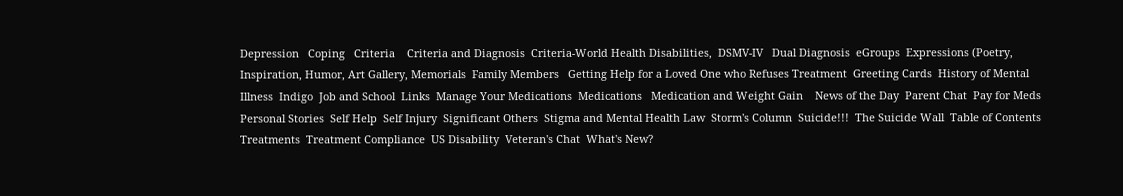Depression   Coping   Criteria    Criteria and Diagnosis  Criteria-World Health Disabilities,  DSMV-IV   Dual Diagnosis  eGroups  Expressions (Poetry, Inspiration, Humor, Art Gallery, Memorials  Family Members   Getting Help for a Loved One who Refuses Treatment  Greeting Cards  History of Mental Illness  Indigo  Job and School  Links  Manage Your Medications  Medications   Medication and Weight Gain    News of the Day  Parent Chat  Pay for Meds  Personal Stories  Self Help  Self Injury  Significant Others  Stigma and Mental Health Law  Storm's Column  Suicide!!!  The Suicide Wall  Table of Contents   Treatments  Treatment Compliance  US Disability  Veteran's Chat  What's New?